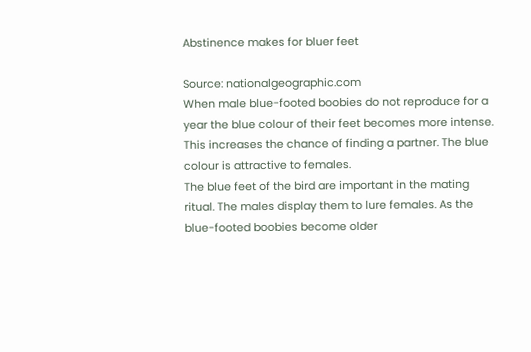Abstinence makes for bluer feet

Source: nationalgeographic.com
When male blue-footed boobies do not reproduce for a year the blue colour of their feet becomes more intense. This increases the chance of finding a partner. The blue colour is attractive to females.
The blue feet of the bird are important in the mating ritual. The males display them to lure females. As the blue-footed boobies become older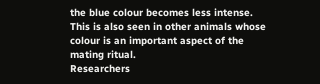the blue colour becomes less intense. This is also seen in other animals whose colour is an important aspect of the mating ritual.
Researchers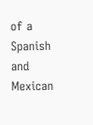of a Spanish and Mexican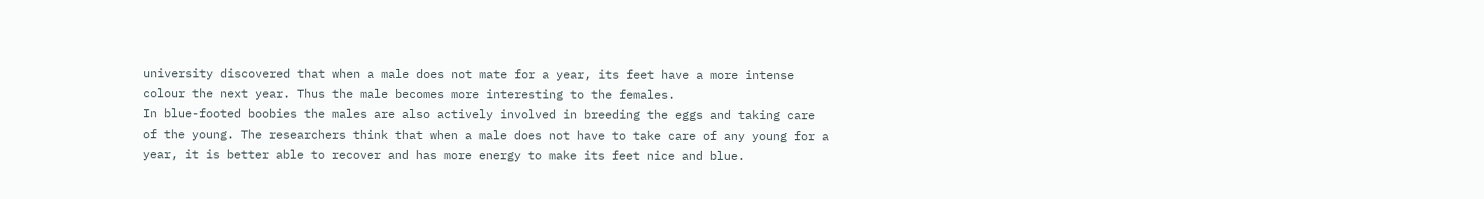university discovered that when a male does not mate for a year, its feet have a more intense colour the next year. Thus the male becomes more interesting to the females.
In blue-footed boobies the males are also actively involved in breeding the eggs and taking care of the young. The researchers think that when a male does not have to take care of any young for a year, it is better able to recover and has more energy to make its feet nice and blue.